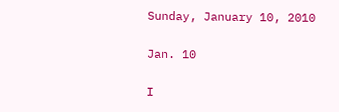Sunday, January 10, 2010

Jan. 10

I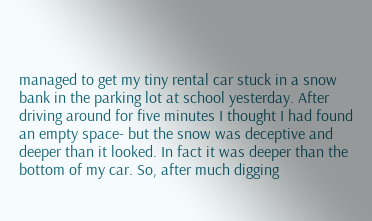managed to get my tiny rental car stuck in a snow bank in the parking lot at school yesterday. After driving around for five minutes I thought I had found an empty space- but the snow was deceptive and deeper than it looked. In fact it was deeper than the bottom of my car. So, after much digging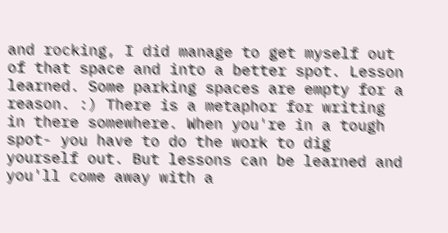and rocking, I did manage to get myself out of that space and into a better spot. Lesson learned. Some parking spaces are empty for a reason. :) There is a metaphor for writing in there somewhere. When you're in a tough spot- you have to do the work to dig yourself out. But lessons can be learned and you'll come away with a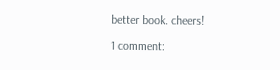better book. cheers!

1 comment: